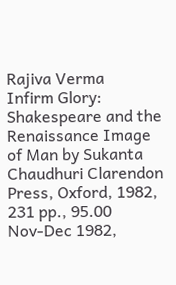Rajiva Verma
Infirm Glory: Shakespeare and the Renaissance Image of Man by Sukanta Chaudhuri Clarendon Press, Oxford, 1982, 231 pp., 95.00
Nov-Dec 1982,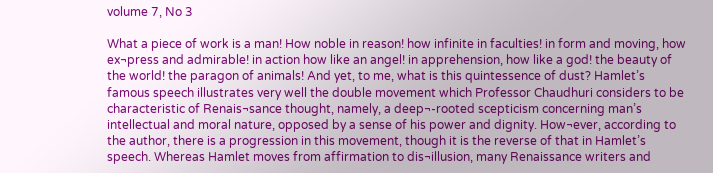volume 7, No 3

What a piece of work is a man! How noble in reason! how infinite in faculties! in form and moving, how ex¬press and admirable! in action how like an angel! in apprehension, how like a god! the beauty of the world! the paragon of animals! And yet, to me, what is this quintessence of dust? Hamlet’s famous speech illustrates very well the double movement which Professor Chaudhuri considers to be characteristic of Renais¬sance thought, namely, a deep¬-rooted scepticism concerning man’s intellectual and moral nature, opposed by a sense of his power and dignity. How¬ever, according to the author, there is a progression in this movement, though it is the reverse of that in Hamlet’s speech. Whereas Hamlet moves from affirmation to dis¬illusion, many Renaissance writers and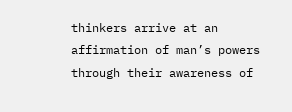thinkers arrive at an affirmation of man’s powers through their awareness of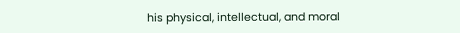his physical, intellectual, and moral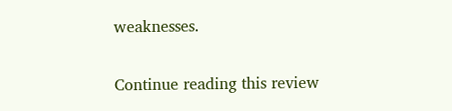weaknesses.

Continue reading this review